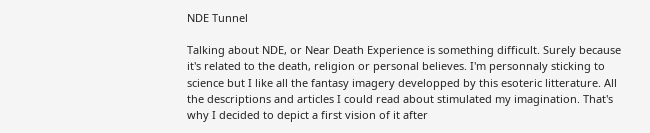NDE Tunnel

Talking about NDE, or Near Death Experience is something difficult. Surely because it's related to the death, religion or personal believes. I'm personnaly sticking to science but I like all the fantasy imagery developped by this esoteric litterature. All the descriptions and articles I could read about stimulated my imagination. That's why I decided to depict a first vision of it after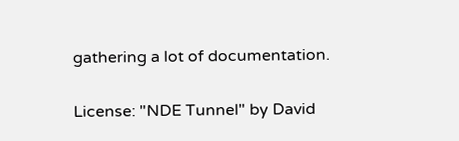gathering a lot of documentation.

License: "NDE Tunnel" by David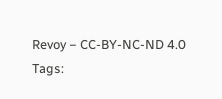Revoy − CC-BY-NC-ND 4.0
Tags: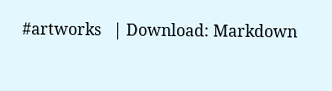#artworks   | Download: Markdown